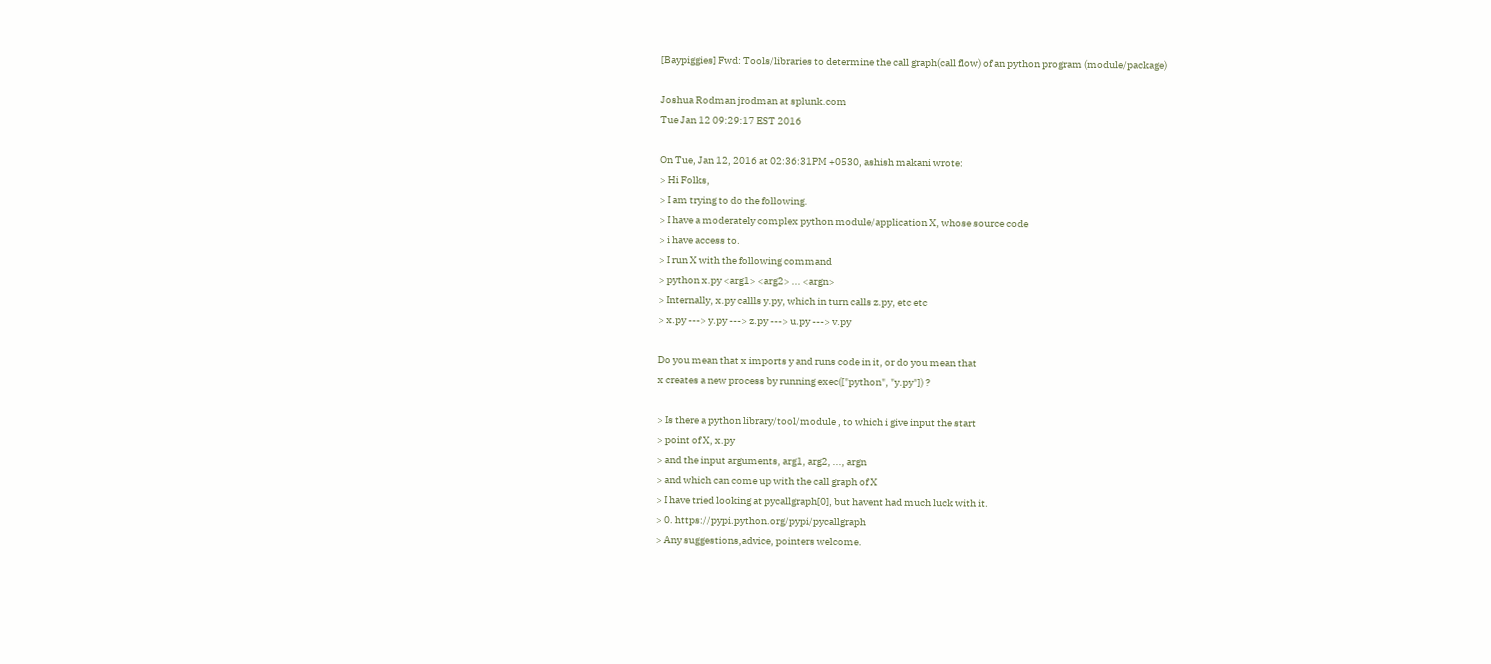[Baypiggies] Fwd: Tools/libraries to determine the call graph(call flow) of an python program (module/package)

Joshua Rodman jrodman at splunk.com
Tue Jan 12 09:29:17 EST 2016

On Tue, Jan 12, 2016 at 02:36:31PM +0530, ashish makani wrote:
> Hi Folks,
> I am trying to do the following.
> I have a moderately complex python module/application X, whose source code
> i have access to.
> I run X with the following command
> python x.py <arg1> <arg2> ... <argn>
> Internally, x.py callls y.py, which in turn calls z.py, etc etc
> x.py ---> y.py ---> z.py ---> u.py ---> v.py

Do you mean that x imports y and runs code in it, or do you mean that
x creates a new process by running exec(["python", "y.py"]) ?

> Is there a python library/tool/module , to which i give input the start
> point of X, x.py
> and the input arguments, arg1, arg2, ..., argn
> and which can come up with the call graph of X
> I have tried looking at pycallgraph[0], but havent had much luck with it.
> 0. https://pypi.python.org/pypi/pycallgraph
> Any suggestions,advice, pointers welcome.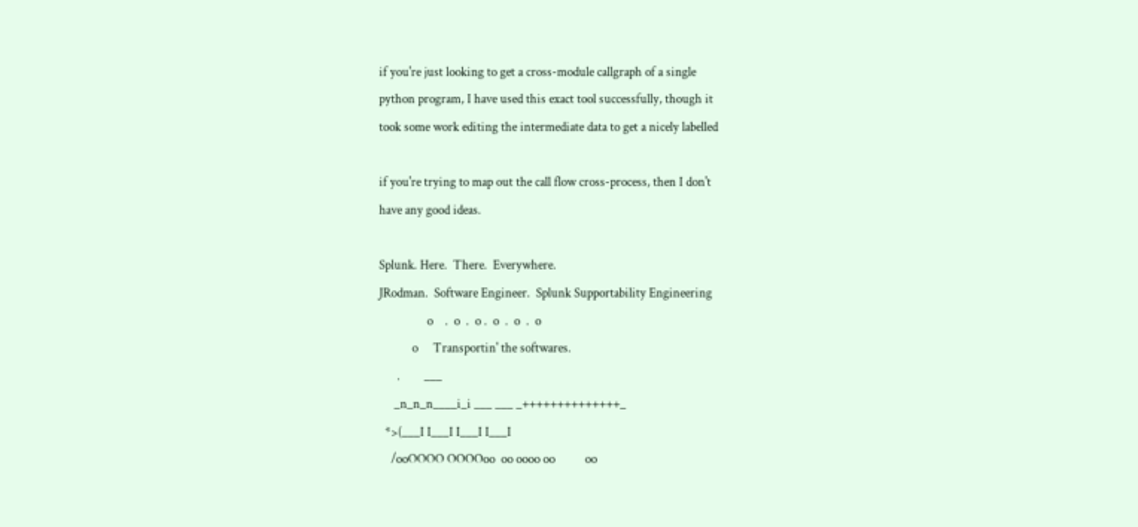if you're just looking to get a cross-module callgraph of a single
python program, I have used this exact tool successfully, though it
took some work editing the intermediate data to get a nicely labelled

if you're trying to map out the call flow cross-process, then I don't
have any good ideas.

Splunk. Here.  There.  Everywhere.
JRodman.  Software Engineer.  Splunk Supportability Engineering
                o    .  o  .  o .  o  .  o  .  o
           o     Transportin' the softwares.
      .        ___
     _n_n_n____i_i ___ ___ _++++++++++++++_
  *>(___I I___I I___I I___I
    /ooOOOO OOOOoo  oo oooo oo          oo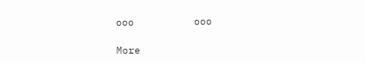ooo          ooo

More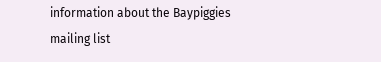information about the Baypiggies mailing list